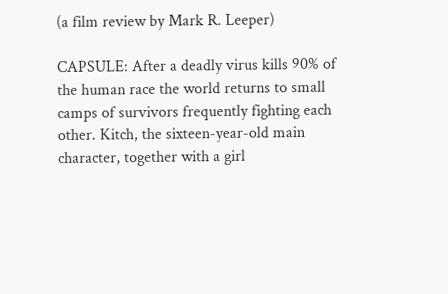(a film review by Mark R. Leeper)

CAPSULE: After a deadly virus kills 90% of the human race the world returns to small camps of survivors frequently fighting each other. Kitch, the sixteen-year-old main character, together with a girl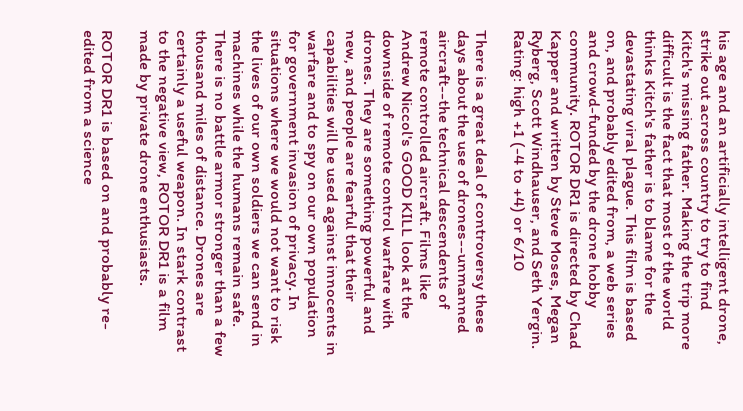his age and an artificially intelligent drone, strike out across country to try to find Kitch's missing father. Making the trip more difficult is the fact that most of the world thinks Kitch's father is to blame for the devastating viral plague. This film is based on, and probably edited from, a web series and crowd-funded by the drone hobby community. ROTOR DR1 is directed by Chad Kapper and written by Steve Moses, Megan Ryberg, Scott Windhauser, and Seth Yergin. Rating: high +1 (-4 to +4) or 6/10

There is a great deal of controversy these days about the use of drones--unmanned aircraft--the technical descendents of remote controlled aircraft. Films like Andrew Niccol's GOOD KILL look at the downside of remote control warfare with drones. They are something powerful and new, and people are fearful that their capabilities will be used against innocents in warfare and to spy on our own population for government invasion of privacy. In situations where we would not want to risk the lives of our own soldiers we can send in machines while the humans remain safe. There is no battle armor stronger than a few thousand miles of distance. Drones are certainly a useful weapon. In stark contrast to the negative view, ROTOR DR1 is a film made by private drone enthusiasts.

ROTOR DR1 is based on and probably re-edited from a science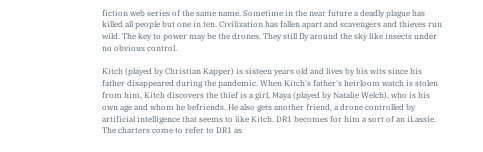fiction web series of the same name. Sometime in the near future a deadly plague has killed all people but one in ten. Civilization has fallen apart and scavengers and thieves run wild. The key to power may be the drones. They still fly around the sky like insects under no obvious control.

Kitch (played by Christian Kapper) is sixteen years old and lives by his wits since his father disappeared during the pandemic. When Kitch's father's heirloom watch is stolen from him, Kitch discovers the thief is a girl, Maya (played by Natalie Welch), who is his own age and whom he befriends. He also gets another friend, a drone controlled by artificial intelligence that seems to like Kitch. DR1 becomes for him a sort of an iLassie. The charters come to refer to DR1 as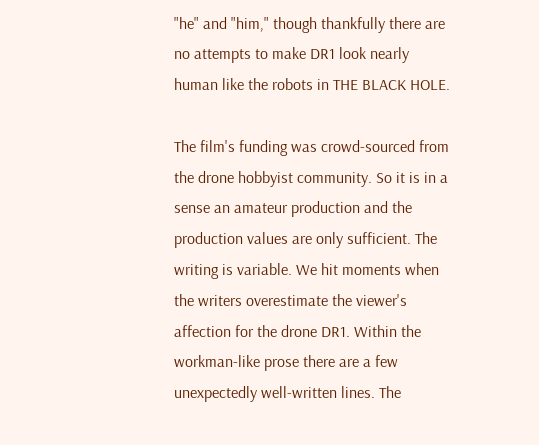"he" and "him," though thankfully there are no attempts to make DR1 look nearly human like the robots in THE BLACK HOLE.

The film's funding was crowd-sourced from the drone hobbyist community. So it is in a sense an amateur production and the production values are only sufficient. The writing is variable. We hit moments when the writers overestimate the viewer's affection for the drone DR1. Within the workman-like prose there are a few unexpectedly well-written lines. The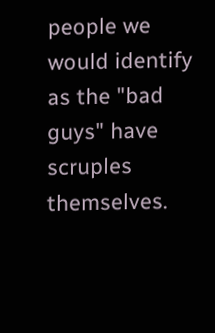people we would identify as the "bad guys" have scruples themselves.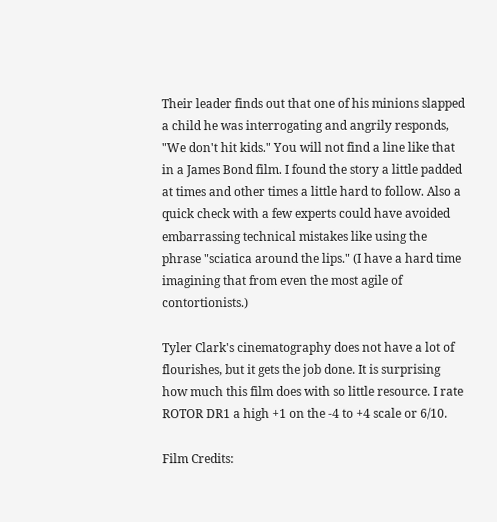Their leader finds out that one of his minions slapped a child he was interrogating and angrily responds, "We don't hit kids." You will not find a line like that in a James Bond film. I found the story a little padded at times and other times a little hard to follow. Also a quick check with a few experts could have avoided embarrassing technical mistakes like using the phrase "sciatica around the lips." (I have a hard time imagining that from even the most agile of contortionists.)

Tyler Clark's cinematography does not have a lot of flourishes, but it gets the job done. It is surprising how much this film does with so little resource. I rate ROTOR DR1 a high +1 on the -4 to +4 scale or 6/10.

Film Credits: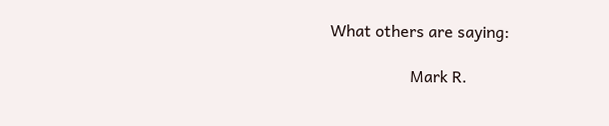What others are saying:

                    Mark R.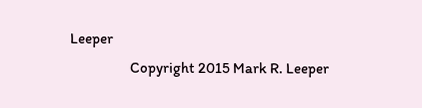Leeper
                    Copyright 2015 Mark R. Leeper